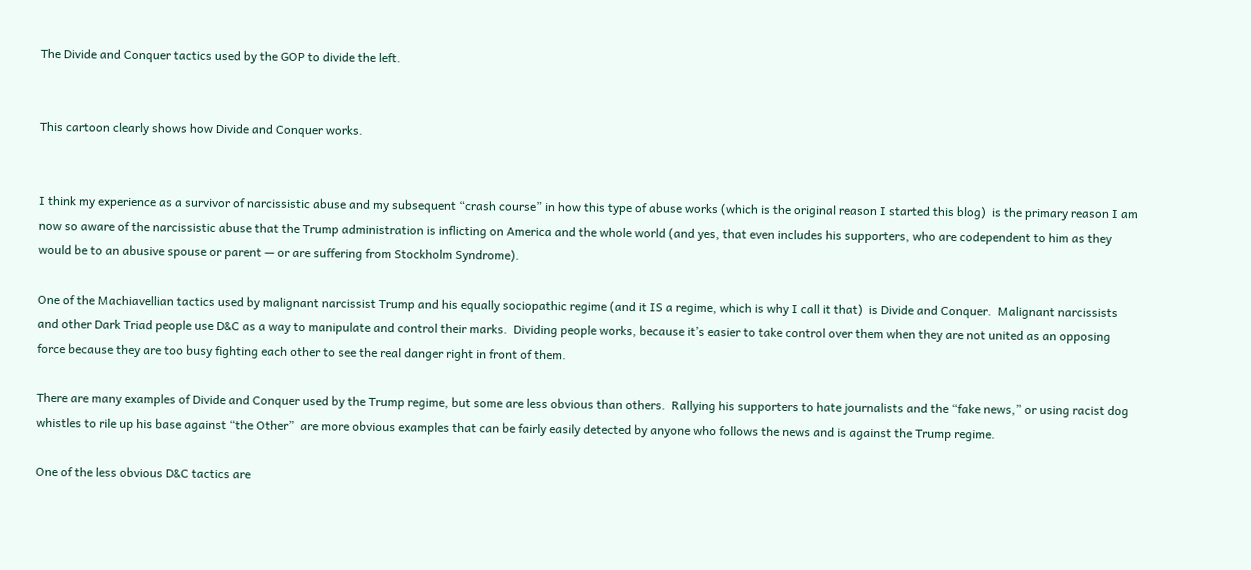The Divide and Conquer tactics used by the GOP to divide the left.


This cartoon clearly shows how Divide and Conquer works.


I think my experience as a survivor of narcissistic abuse and my subsequent “crash course” in how this type of abuse works (which is the original reason I started this blog)  is the primary reason I am now so aware of the narcissistic abuse that the Trump administration is inflicting on America and the whole world (and yes, that even includes his supporters, who are codependent to him as they would be to an abusive spouse or parent — or are suffering from Stockholm Syndrome).

One of the Machiavellian tactics used by malignant narcissist Trump and his equally sociopathic regime (and it IS a regime, which is why I call it that)  is Divide and Conquer.  Malignant narcissists and other Dark Triad people use D&C as a way to manipulate and control their marks.  Dividing people works, because it’s easier to take control over them when they are not united as an opposing force because they are too busy fighting each other to see the real danger right in front of them.

There are many examples of Divide and Conquer used by the Trump regime, but some are less obvious than others.  Rallying his supporters to hate journalists and the “fake news,” or using racist dog whistles to rile up his base against “the Other”  are more obvious examples that can be fairly easily detected by anyone who follows the news and is against the Trump regime.

One of the less obvious D&C tactics are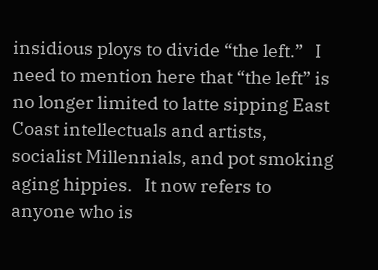insidious ploys to divide “the left.”   I need to mention here that “the left” is no longer limited to latte sipping East Coast intellectuals and artists, socialist Millennials, and pot smoking aging hippies.   It now refers to anyone who is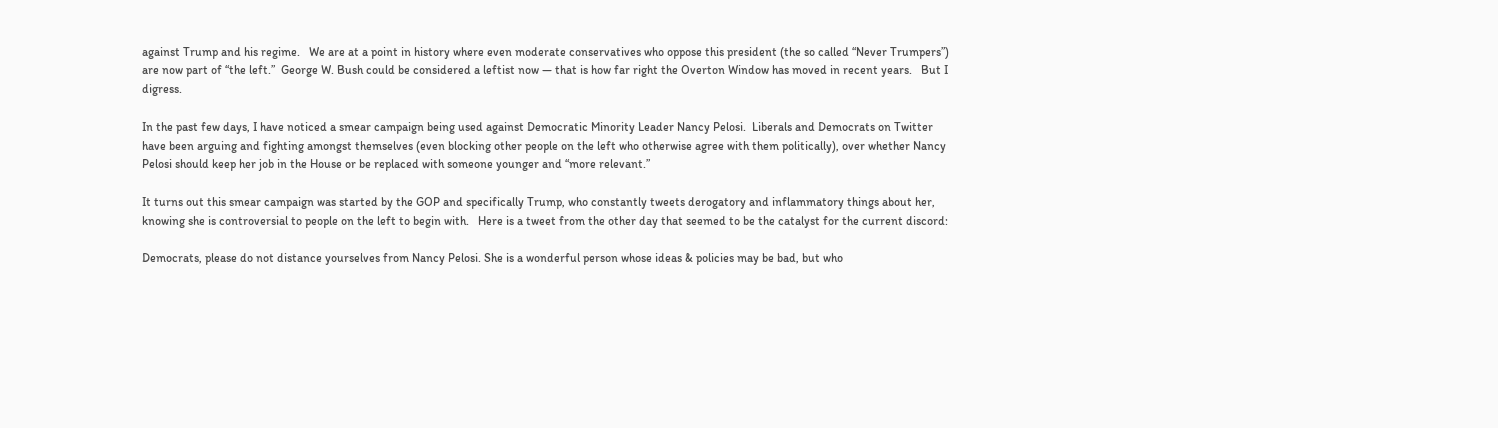against Trump and his regime.   We are at a point in history where even moderate conservatives who oppose this president (the so called “Never Trumpers”) are now part of “the left.”  George W. Bush could be considered a leftist now — that is how far right the Overton Window has moved in recent years.   But I digress.

In the past few days, I have noticed a smear campaign being used against Democratic Minority Leader Nancy Pelosi.  Liberals and Democrats on Twitter have been arguing and fighting amongst themselves (even blocking other people on the left who otherwise agree with them politically), over whether Nancy Pelosi should keep her job in the House or be replaced with someone younger and “more relevant.”

It turns out this smear campaign was started by the GOP and specifically Trump, who constantly tweets derogatory and inflammatory things about her, knowing she is controversial to people on the left to begin with.   Here is a tweet from the other day that seemed to be the catalyst for the current discord:

Democrats, please do not distance yourselves from Nancy Pelosi. She is a wonderful person whose ideas & policies may be bad, but who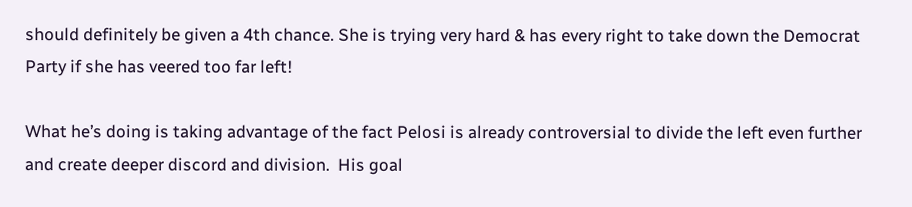should definitely be given a 4th chance. She is trying very hard & has every right to take down the Democrat Party if she has veered too far left!

What he’s doing is taking advantage of the fact Pelosi is already controversial to divide the left even further and create deeper discord and division.  His goal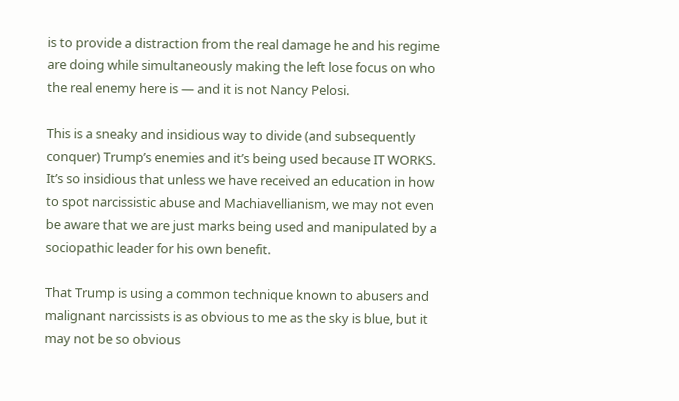is to provide a distraction from the real damage he and his regime are doing while simultaneously making the left lose focus on who the real enemy here is — and it is not Nancy Pelosi.

This is a sneaky and insidious way to divide (and subsequently conquer) Trump’s enemies and it’s being used because IT WORKS.    It’s so insidious that unless we have received an education in how to spot narcissistic abuse and Machiavellianism, we may not even be aware that we are just marks being used and manipulated by a sociopathic leader for his own benefit.

That Trump is using a common technique known to abusers and malignant narcissists is as obvious to me as the sky is blue, but it may not be so obvious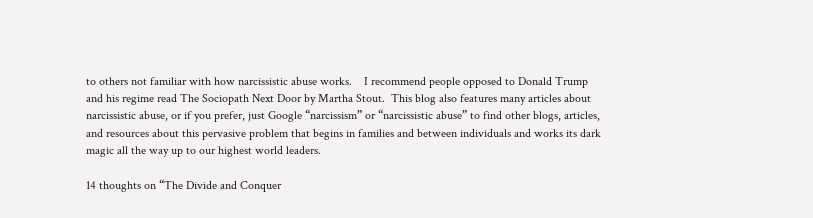to others not familiar with how narcissistic abuse works.    I recommend people opposed to Donald Trump and his regime read The Sociopath Next Door by Martha Stout.  This blog also features many articles about narcissistic abuse, or if you prefer, just Google “narcissism” or “narcissistic abuse” to find other blogs, articles, and resources about this pervasive problem that begins in families and between individuals and works its dark magic all the way up to our highest world leaders.

14 thoughts on “The Divide and Conquer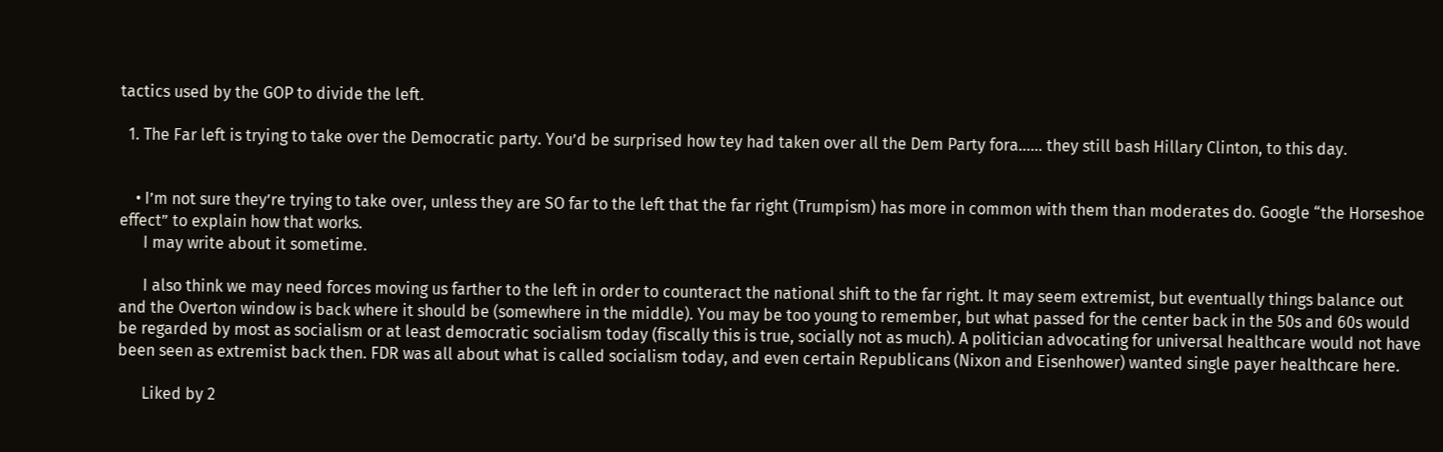tactics used by the GOP to divide the left.

  1. The Far left is trying to take over the Democratic party. You’d be surprised how tey had taken over all the Dem Party fora…… they still bash Hillary Clinton, to this day.


    • I’m not sure they’re trying to take over, unless they are SO far to the left that the far right (Trumpism) has more in common with them than moderates do. Google “the Horseshoe effect” to explain how that works.
      I may write about it sometime.

      I also think we may need forces moving us farther to the left in order to counteract the national shift to the far right. It may seem extremist, but eventually things balance out and the Overton window is back where it should be (somewhere in the middle). You may be too young to remember, but what passed for the center back in the 50s and 60s would be regarded by most as socialism or at least democratic socialism today (fiscally this is true, socially not as much). A politician advocating for universal healthcare would not have been seen as extremist back then. FDR was all about what is called socialism today, and even certain Republicans (Nixon and Eisenhower) wanted single payer healthcare here.

      Liked by 2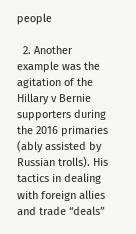people

  2. Another example was the agitation of the Hillary v Bernie supporters during the 2016 primaries (ably assisted by Russian trolls). His tactics in dealing with foreign allies and trade “deals”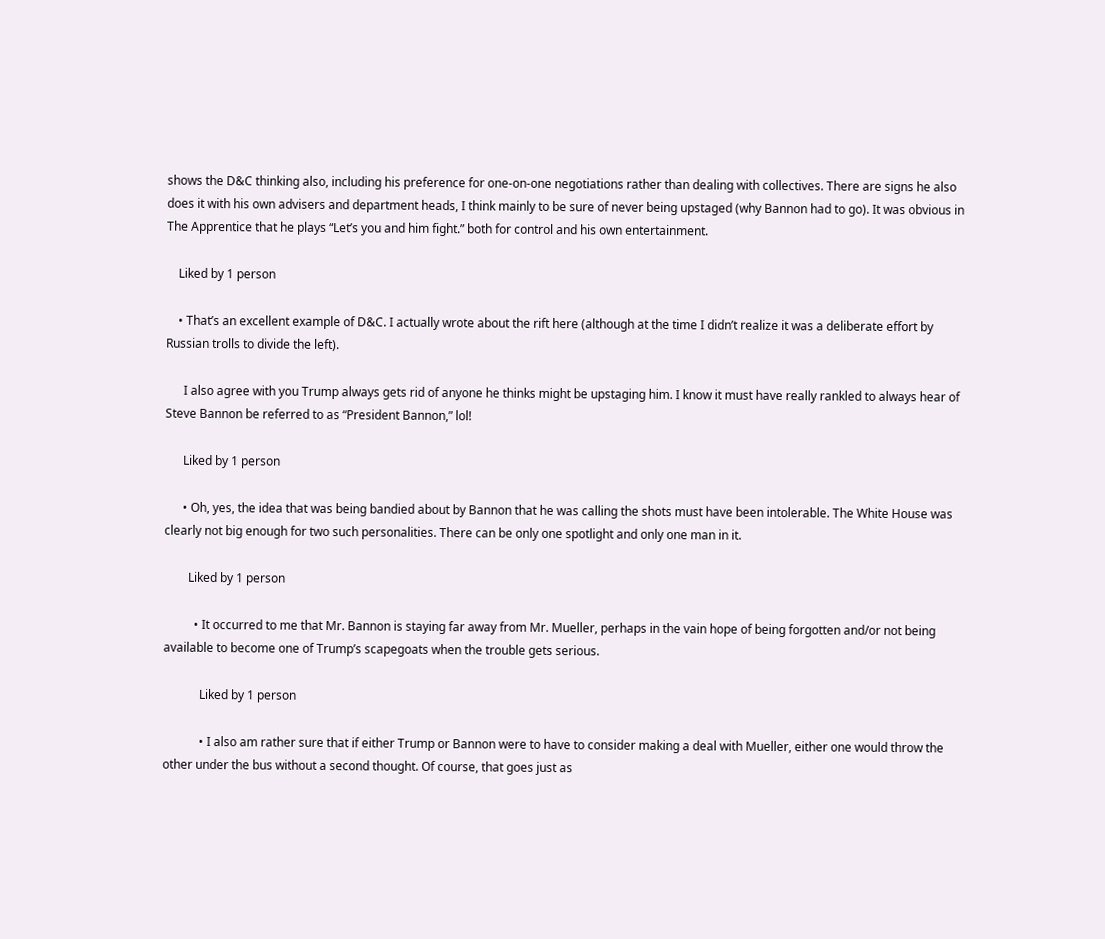shows the D&C thinking also, including his preference for one-on-one negotiations rather than dealing with collectives. There are signs he also does it with his own advisers and department heads, I think mainly to be sure of never being upstaged (why Bannon had to go). It was obvious in The Apprentice that he plays “Let’s you and him fight.” both for control and his own entertainment.

    Liked by 1 person

    • That’s an excellent example of D&C. I actually wrote about the rift here (although at the time I didn’t realize it was a deliberate effort by Russian trolls to divide the left).

      I also agree with you Trump always gets rid of anyone he thinks might be upstaging him. I know it must have really rankled to always hear of Steve Bannon be referred to as “President Bannon,” lol!

      Liked by 1 person

      • Oh, yes, the idea that was being bandied about by Bannon that he was calling the shots must have been intolerable. The White House was clearly not big enough for two such personalities. There can be only one spotlight and only one man in it.

        Liked by 1 person

          • It occurred to me that Mr. Bannon is staying far away from Mr. Mueller, perhaps in the vain hope of being forgotten and/or not being available to become one of Trump’s scapegoats when the trouble gets serious.

            Liked by 1 person

            • I also am rather sure that if either Trump or Bannon were to have to consider making a deal with Mueller, either one would throw the other under the bus without a second thought. Of course, that goes just as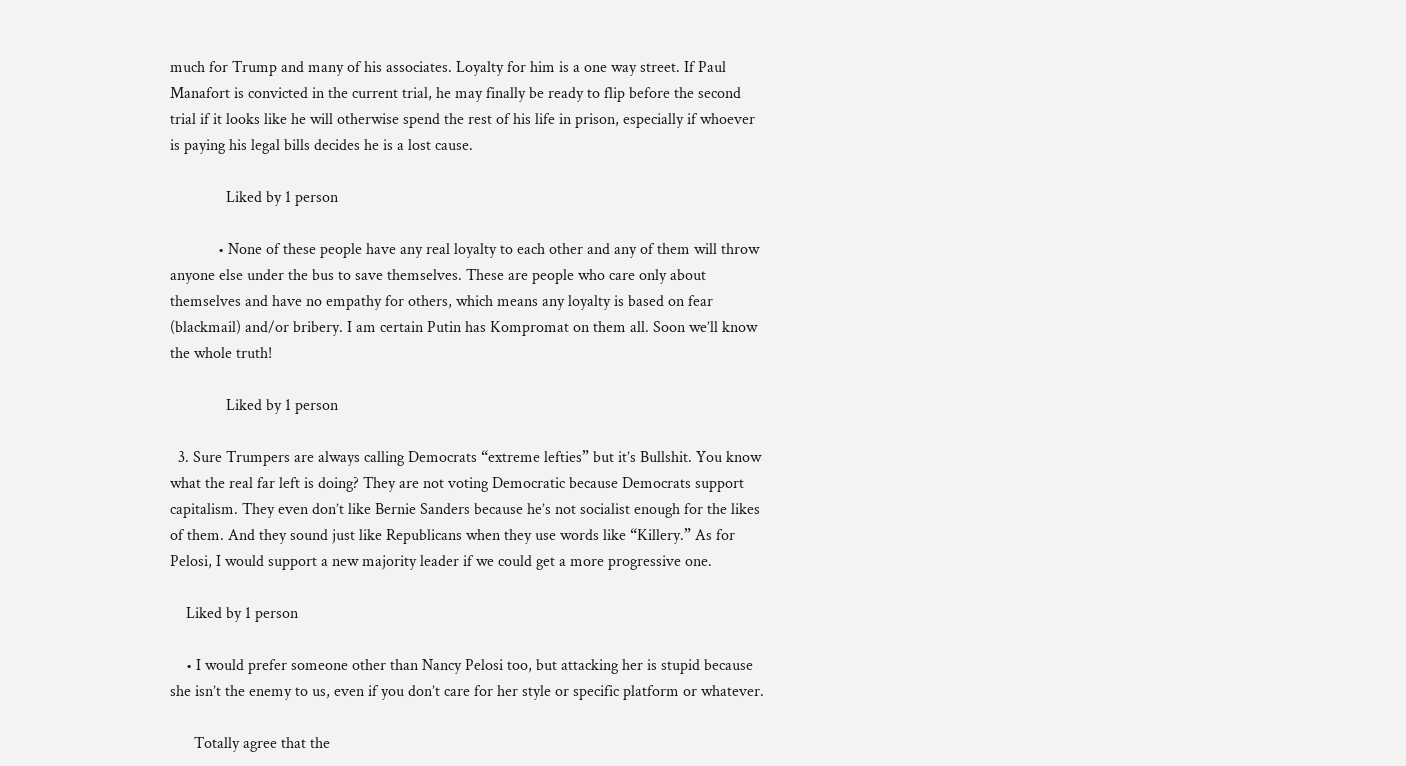much for Trump and many of his associates. Loyalty for him is a one way street. If Paul Manafort is convicted in the current trial, he may finally be ready to flip before the second trial if it looks like he will otherwise spend the rest of his life in prison, especially if whoever is paying his legal bills decides he is a lost cause.

              Liked by 1 person

            • None of these people have any real loyalty to each other and any of them will throw anyone else under the bus to save themselves. These are people who care only about themselves and have no empathy for others, which means any loyalty is based on fear (blackmail) and/or bribery. I am certain Putin has Kompromat on them all. Soon we’ll know the whole truth!

              Liked by 1 person

  3. Sure Trumpers are always calling Democrats “extreme lefties” but it’s Bullshit. You know what the real far left is doing? They are not voting Democratic because Democrats support capitalism. They even don’t like Bernie Sanders because he’s not socialist enough for the likes of them. And they sound just like Republicans when they use words like “Killery.” As for Pelosi, I would support a new majority leader if we could get a more progressive one.

    Liked by 1 person

    • I would prefer someone other than Nancy Pelosi too, but attacking her is stupid because she isn’t the enemy to us, even if you don’t care for her style or specific platform or whatever.

      Totally agree that the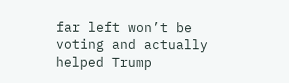far left won’t be voting and actually helped Trump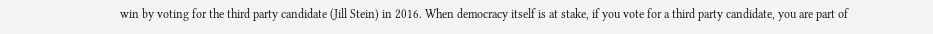win by voting for the third party candidate (Jill Stein) in 2016. When democracy itself is at stake, if you vote for a third party candidate, you are part of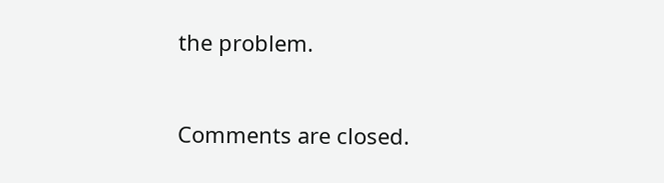the problem.


Comments are closed.